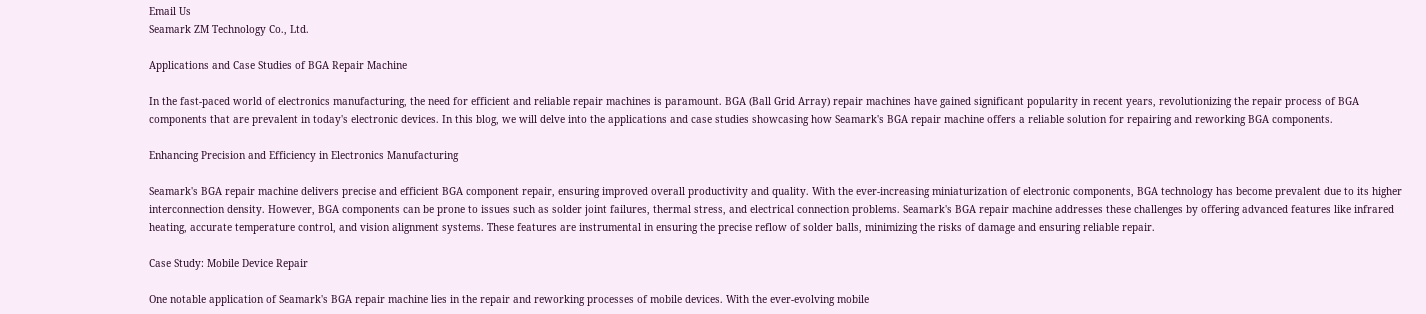Email Us
Seamark ZM Technology Co., Ltd.

Applications and Case Studies of BGA Repair Machine

In the fast-paced world of electronics manufacturing, the need for efficient and reliable repair machines is paramount. BGA (Ball Grid Array) repair machines have gained significant popularity in recent years, revolutionizing the repair process of BGA components that are prevalent in today's electronic devices. In this blog, we will delve into the applications and case studies showcasing how Seamark's BGA repair machine offers a reliable solution for repairing and reworking BGA components.

Enhancing Precision and Efficiency in Electronics Manufacturing

Seamark's BGA repair machine delivers precise and efficient BGA component repair, ensuring improved overall productivity and quality. With the ever-increasing miniaturization of electronic components, BGA technology has become prevalent due to its higher interconnection density. However, BGA components can be prone to issues such as solder joint failures, thermal stress, and electrical connection problems. Seamark's BGA repair machine addresses these challenges by offering advanced features like infrared heating, accurate temperature control, and vision alignment systems. These features are instrumental in ensuring the precise reflow of solder balls, minimizing the risks of damage and ensuring reliable repair.

Case Study: Mobile Device Repair

One notable application of Seamark's BGA repair machine lies in the repair and reworking processes of mobile devices. With the ever-evolving mobile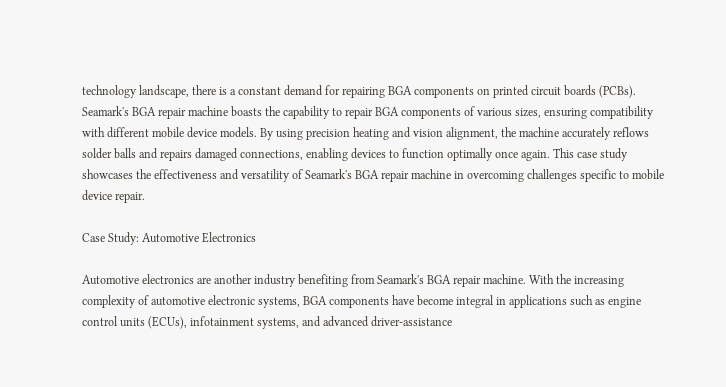technology landscape, there is a constant demand for repairing BGA components on printed circuit boards (PCBs). Seamark's BGA repair machine boasts the capability to repair BGA components of various sizes, ensuring compatibility with different mobile device models. By using precision heating and vision alignment, the machine accurately reflows solder balls and repairs damaged connections, enabling devices to function optimally once again. This case study showcases the effectiveness and versatility of Seamark's BGA repair machine in overcoming challenges specific to mobile device repair.

Case Study: Automotive Electronics

Automotive electronics are another industry benefiting from Seamark's BGA repair machine. With the increasing complexity of automotive electronic systems, BGA components have become integral in applications such as engine control units (ECUs), infotainment systems, and advanced driver-assistance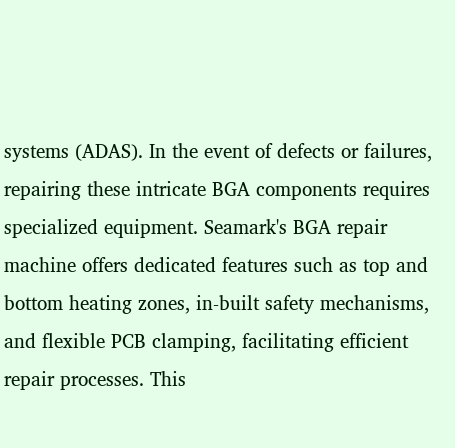systems (ADAS). In the event of defects or failures, repairing these intricate BGA components requires specialized equipment. Seamark's BGA repair machine offers dedicated features such as top and bottom heating zones, in-built safety mechanisms, and flexible PCB clamping, facilitating efficient repair processes. This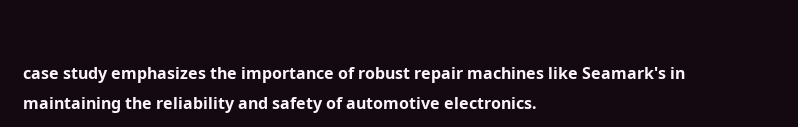case study emphasizes the importance of robust repair machines like Seamark's in maintaining the reliability and safety of automotive electronics.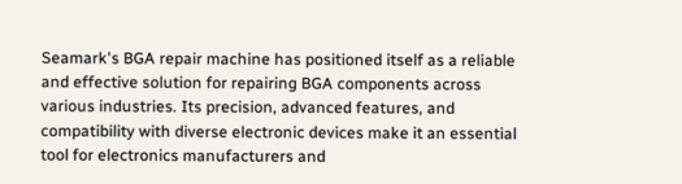Seamark's BGA repair machine has positioned itself as a reliable and effective solution for repairing BGA components across various industries. Its precision, advanced features, and compatibility with diverse electronic devices make it an essential tool for electronics manufacturers and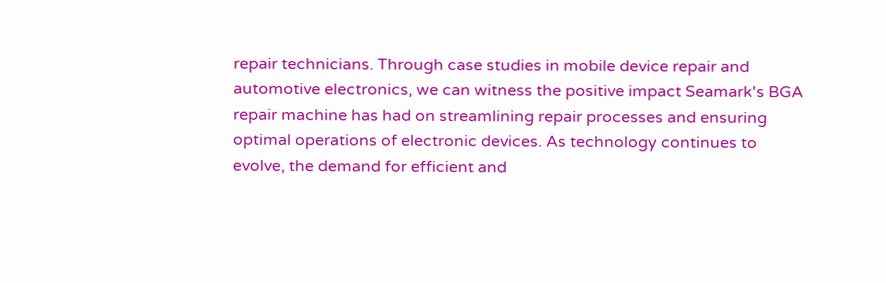repair technicians. Through case studies in mobile device repair and automotive electronics, we can witness the positive impact Seamark's BGA repair machine has had on streamlining repair processes and ensuring optimal operations of electronic devices. As technology continues to evolve, the demand for efficient and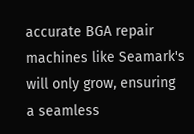accurate BGA repair machines like Seamark's will only grow, ensuring a seamless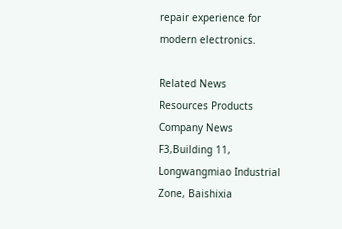repair experience for modern electronics.

Related News
Resources Products
Company News
F3,Building 11, Longwangmiao Industrial Zone, Baishixia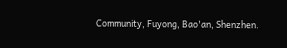Community, Fuyong, Bao'an, Shenzhen.